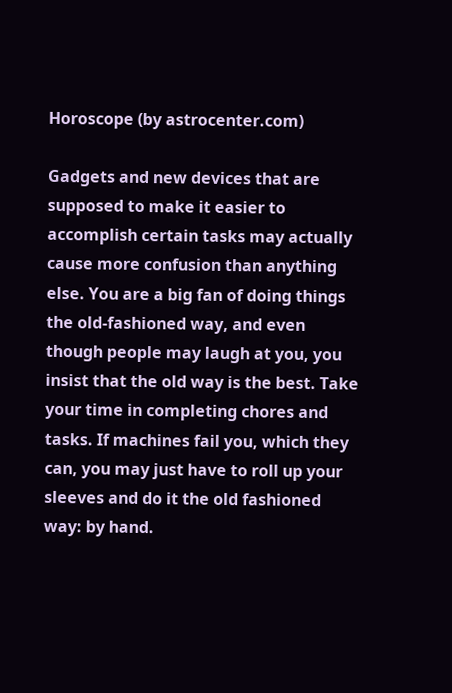Horoscope (by astrocenter.com)

Gadgets and new devices that are supposed to make it easier to accomplish certain tasks may actually cause more confusion than anything else. You are a big fan of doing things the old-fashioned way, and even though people may laugh at you, you insist that the old way is the best. Take your time in completing chores and tasks. If machines fail you, which they can, you may just have to roll up your sleeves and do it the old fashioned way: by hand.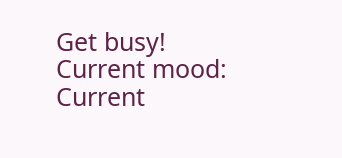Get busy!
Current mood:
Current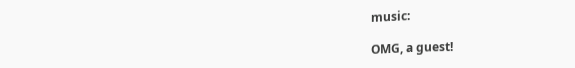music:

OMG, a guest!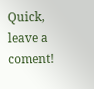Quick, leave a coment!